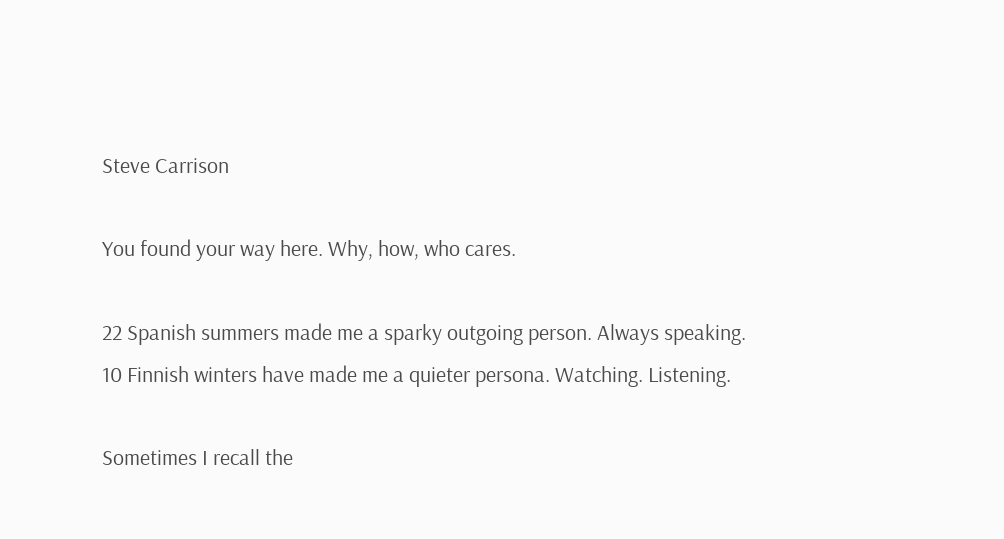Steve Carrison

You found your way here. Why, how, who cares.

22 Spanish summers made me a sparky outgoing person. Always speaking.
10 Finnish winters have made me a quieter persona. Watching. Listening.

Sometimes I recall the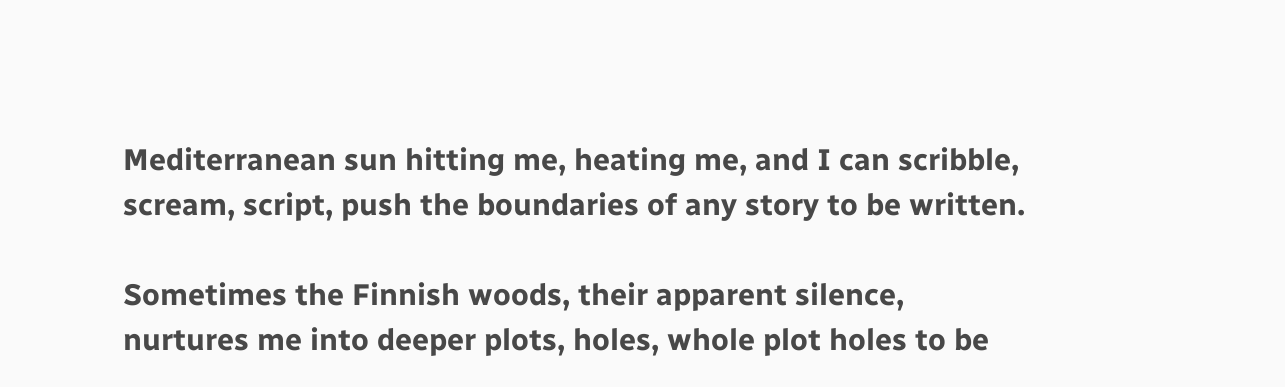Mediterranean sun hitting me, heating me, and I can scribble, scream, script, push the boundaries of any story to be written.

Sometimes the Finnish woods, their apparent silence, nurtures me into deeper plots, holes, whole plot holes to be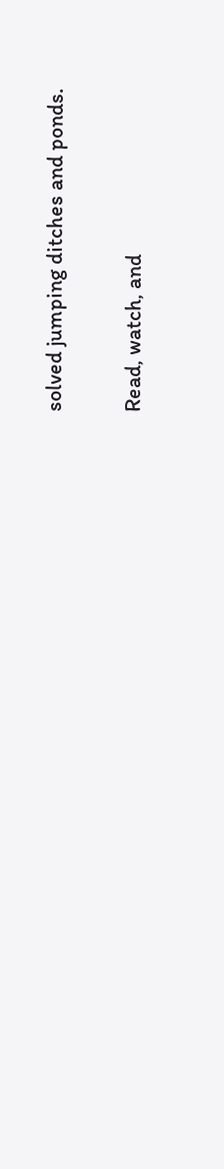solved jumping ditches and ponds.

Read, watch, and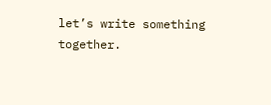let’s write something together.